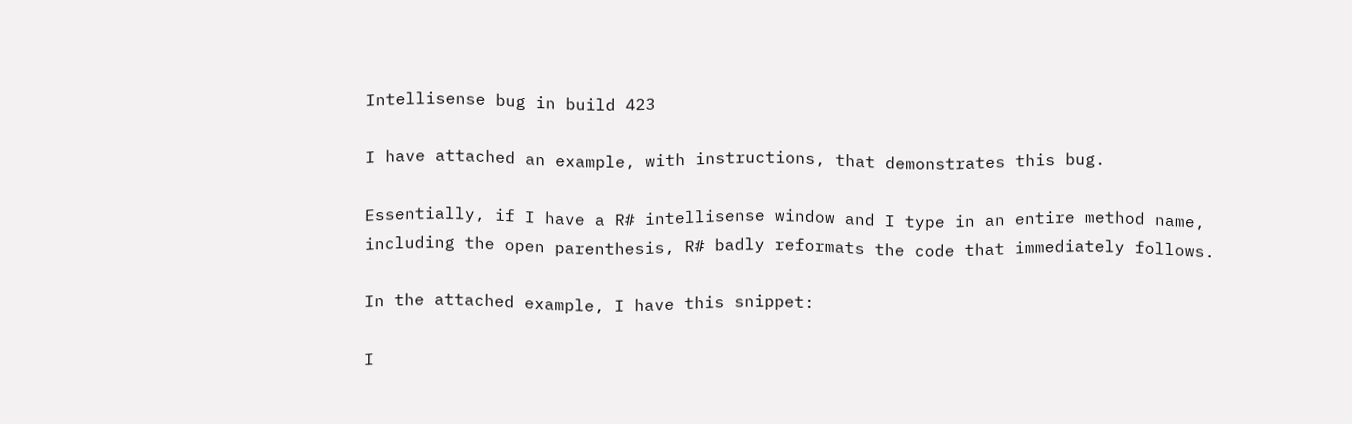Intellisense bug in build 423

I have attached an example, with instructions, that demonstrates this bug.

Essentially, if I have a R# intellisense window and I type in an entire method name, including the open parenthesis, R# badly reformats the code that immediately follows.

In the attached example, I have this snippet:

I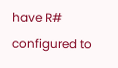have R# configured to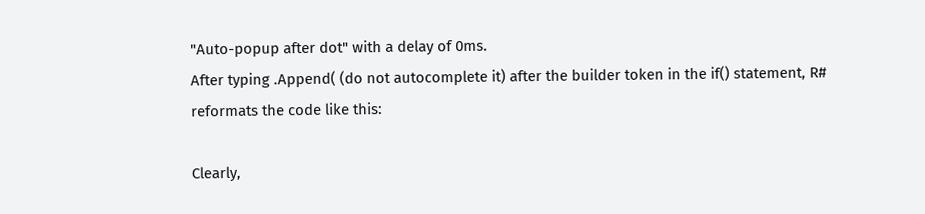"Auto-popup after dot" with a delay of 0ms.
After typing .Append( (do not autocomplete it) after the builder token in the if() statement, R# reformats the code like this:

Clearly,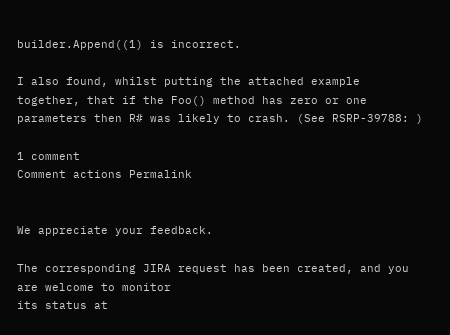builder.Append((1) is incorrect.

I also found, whilst putting the attached example together, that if the Foo() method has zero or one parameters then R# was likely to crash. (See RSRP-39788: )

1 comment
Comment actions Permalink


We appreciate your feedback.

The corresponding JIRA request has been created, and you are welcome to monitor
its status at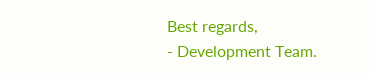Best regards,
- Development Team.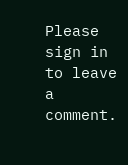Please sign in to leave a comment.